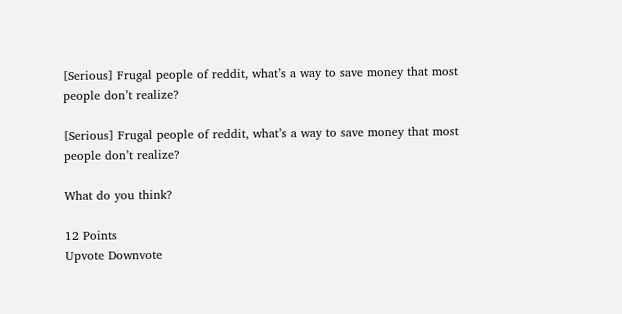[Serious] Frugal people of reddit, what’s a way to save money that most people don’t realize?

[Serious] Frugal people of reddit, what’s a way to save money that most people don’t realize?

What do you think?

12 Points
Upvote Downvote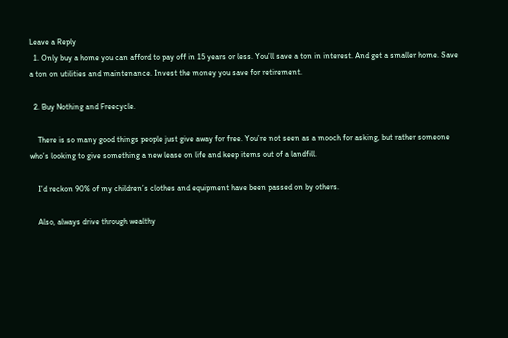Leave a Reply
  1. Only buy a home you can afford to pay off in 15 years or less. You’ll save a ton in interest. And get a smaller home. Save a ton on utilities and maintenance. Invest the money you save for retirement.

  2. Buy Nothing and Freecycle.

    There is so many good things people just give away for free. You’re not seen as a mooch for asking, but rather someone who’s looking to give something a new lease on life and keep items out of a landfill.

    I’d reckon 90% of my children’s clothes and equipment have been passed on by others.

    Also, always drive through wealthy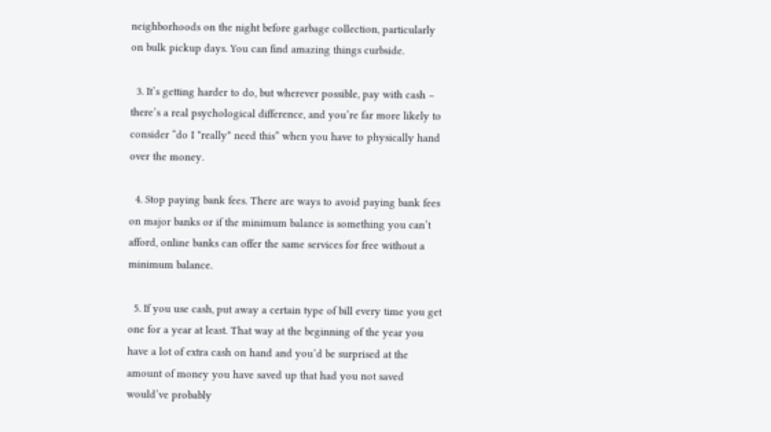neighborhoods on the night before garbage collection, particularly on bulk pickup days. You can find amazing things curbside.

  3. It’s getting harder to do, but wherever possible, pay with cash – there’s a real psychological difference, and you’re far more likely to consider “do I *really* need this” when you have to physically hand over the money.

  4. Stop paying bank fees. There are ways to avoid paying bank fees on major banks or if the minimum balance is something you can’t afford, online banks can offer the same services for free without a minimum balance.

  5. If you use cash, put away a certain type of bill every time you get one for a year at least. That way at the beginning of the year you have a lot of extra cash on hand and you’d be surprised at the amount of money you have saved up that had you not saved would’ve probably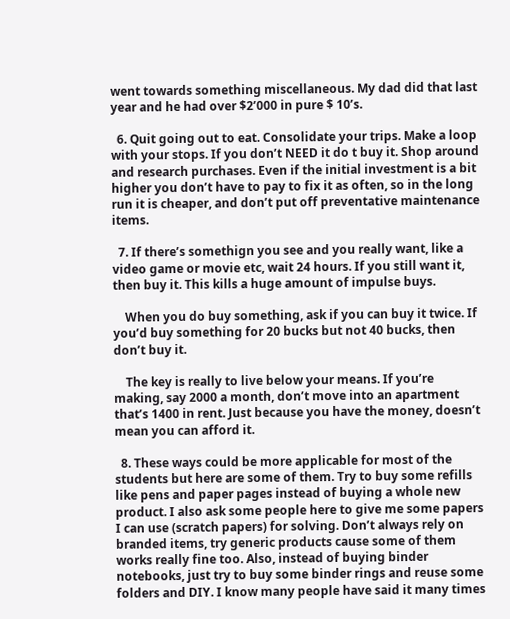went towards something miscellaneous. My dad did that last year and he had over $2’000 in pure $ 10’s.

  6. Quit going out to eat. Consolidate your trips. Make a loop with your stops. If you don’t NEED it do t buy it. Shop around and research purchases. Even if the initial investment is a bit higher you don’t have to pay to fix it as often, so in the long run it is cheaper, and don’t put off preventative maintenance items.

  7. If there’s somethign you see and you really want, like a video game or movie etc, wait 24 hours. If you still want it, then buy it. This kills a huge amount of impulse buys.

    When you do buy something, ask if you can buy it twice. If you’d buy something for 20 bucks but not 40 bucks, then don’t buy it.

    The key is really to live below your means. If you’re making, say 2000 a month, don’t move into an apartment that’s 1400 in rent. Just because you have the money, doesn’t mean you can afford it.

  8. These ways could be more applicable for most of the students but here are some of them. Try to buy some refills like pens and paper pages instead of buying a whole new product. I also ask some people here to give me some papers I can use (scratch papers) for solving. Don’t always rely on branded items, try generic products cause some of them works really fine too. Also, instead of buying binder notebooks, just try to buy some binder rings and reuse some folders and DIY. I know many people have said it many times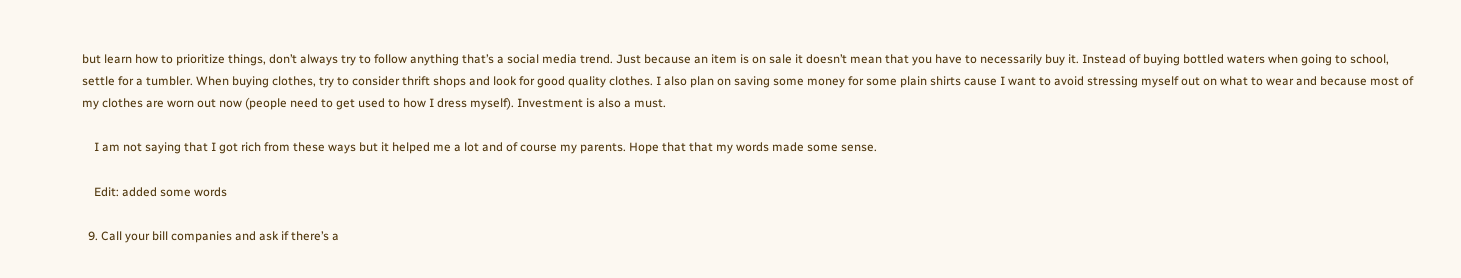but learn how to prioritize things, don’t always try to follow anything that’s a social media trend. Just because an item is on sale it doesn’t mean that you have to necessarily buy it. Instead of buying bottled waters when going to school, settle for a tumbler. When buying clothes, try to consider thrift shops and look for good quality clothes. I also plan on saving some money for some plain shirts cause I want to avoid stressing myself out on what to wear and because most of my clothes are worn out now (people need to get used to how I dress myself). Investment is also a must.

    I am not saying that I got rich from these ways but it helped me a lot and of course my parents. Hope that that my words made some sense.

    Edit: added some words

  9. Call your bill companies and ask if there’s a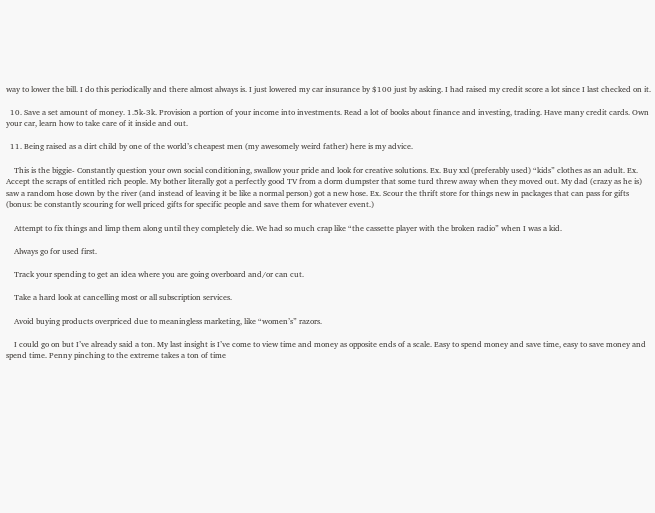way to lower the bill. I do this periodically and there almost always is. I just lowered my car insurance by $100 just by asking. I had raised my credit score a lot since I last checked on it.

  10. Save a set amount of money. 1.5k-3k. Provision a portion of your income into investments. Read a lot of books about finance and investing, trading. Have many credit cards. Own your car, learn how to take care of it inside and out.

  11. Being raised as a dirt child by one of the world’s cheapest men (my awesomely weird father) here is my advice.

    This is the biggie- Constantly question your own social conditioning, swallow your pride and look for creative solutions. Ex. Buy xxl (preferably used) “kids” clothes as an adult. Ex. Accept the scraps of entitled rich people. My bother literally got a perfectly good TV from a dorm dumpster that some turd threw away when they moved out. My dad (crazy as he is) saw a random hose down by the river (and instead of leaving it be like a normal person) got a new hose. Ex. Scour the thrift store for things new in packages that can pass for gifts (bonus: be constantly scouring for well priced gifts for specific people and save them for whatever event.)

    Attempt to fix things and limp them along until they completely die. We had so much crap like “the cassette player with the broken radio” when I was a kid.

    Always go for used first.

    Track your spending to get an idea where you are going overboard and/or can cut.

    Take a hard look at cancelling most or all subscription services.

    Avoid buying products overpriced due to meaningless marketing, like “women’s” razors.

    I could go on but I’ve already said a ton. My last insight is I’ve come to view time and money as opposite ends of a scale. Easy to spend money and save time, easy to save money and spend time. Penny pinching to the extreme takes a ton of time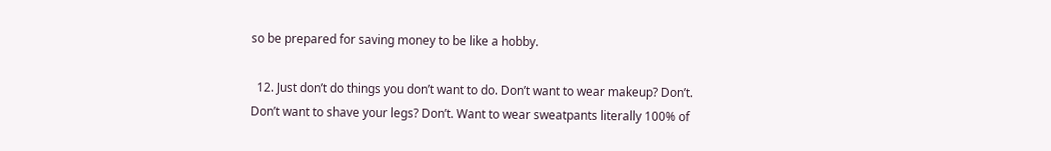so be prepared for saving money to be like a hobby.

  12. Just don’t do things you don’t want to do. Don’t want to wear makeup? Don’t. Don’t want to shave your legs? Don’t. Want to wear sweatpants literally 100% of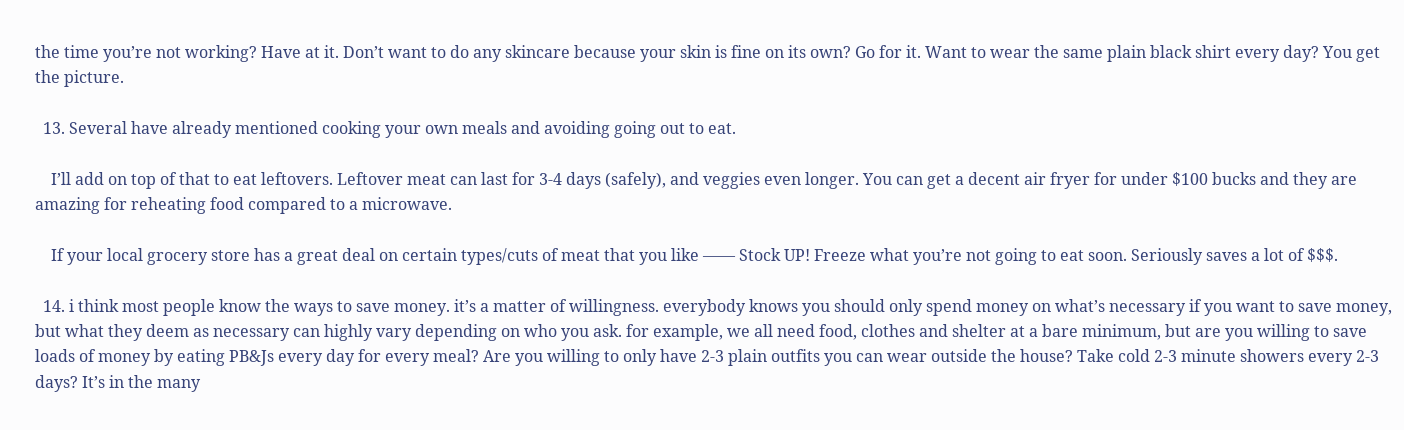the time you’re not working? Have at it. Don’t want to do any skincare because your skin is fine on its own? Go for it. Want to wear the same plain black shirt every day? You get the picture.

  13. Several have already mentioned cooking your own meals and avoiding going out to eat.

    I’ll add on top of that to eat leftovers. Leftover meat can last for 3-4 days (safely), and veggies even longer. You can get a decent air fryer for under $100 bucks and they are amazing for reheating food compared to a microwave.

    If your local grocery store has a great deal on certain types/cuts of meat that you like —— Stock UP! Freeze what you’re not going to eat soon. Seriously saves a lot of $$$.

  14. i think most people know the ways to save money. it’s a matter of willingness. everybody knows you should only spend money on what’s necessary if you want to save money, but what they deem as necessary can highly vary depending on who you ask. for example, we all need food, clothes and shelter at a bare minimum, but are you willing to save loads of money by eating PB&Js every day for every meal? Are you willing to only have 2-3 plain outfits you can wear outside the house? Take cold 2-3 minute showers every 2-3 days? It’s in the many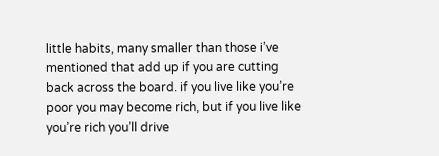little habits, many smaller than those i’ve mentioned that add up if you are cutting back across the board. if you live like you’re poor you may become rich, but if you live like you’re rich you’ll drive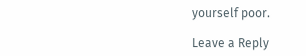yourself poor.

Leave a Reply